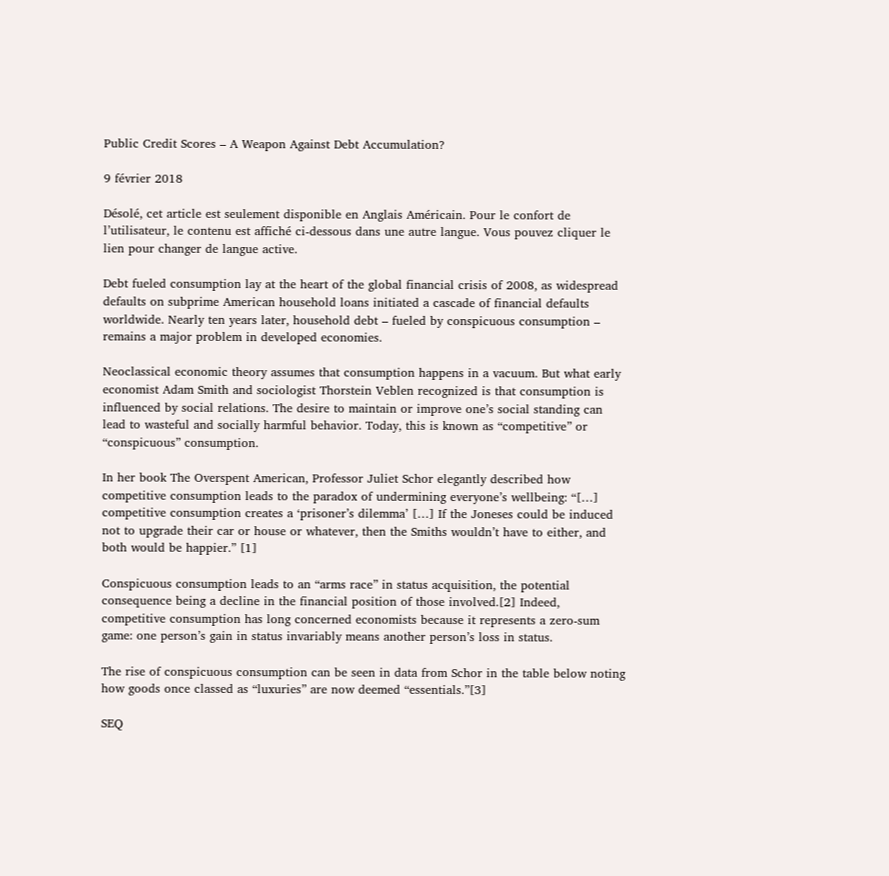Public Credit Scores – A Weapon Against Debt Accumulation?

9 février 2018

Désolé, cet article est seulement disponible en Anglais Américain. Pour le confort de l’utilisateur, le contenu est affiché ci-dessous dans une autre langue. Vous pouvez cliquer le lien pour changer de langue active.

Debt fueled consumption lay at the heart of the global financial crisis of 2008, as widespread defaults on subprime American household loans initiated a cascade of financial defaults worldwide. Nearly ten years later, household debt – fueled by conspicuous consumption – remains a major problem in developed economies.

Neoclassical economic theory assumes that consumption happens in a vacuum. But what early economist Adam Smith and sociologist Thorstein Veblen recognized is that consumption is influenced by social relations. The desire to maintain or improve one’s social standing can lead to wasteful and socially harmful behavior. Today, this is known as “competitive” or “conspicuous” consumption.

In her book The Overspent American, Professor Juliet Schor elegantly described how competitive consumption leads to the paradox of undermining everyone’s wellbeing: “[…] competitive consumption creates a ‘prisoner’s dilemma’ […] If the Joneses could be induced not to upgrade their car or house or whatever, then the Smiths wouldn’t have to either, and both would be happier.” [1]

Conspicuous consumption leads to an “arms race” in status acquisition, the potential consequence being a decline in the financial position of those involved.[2] Indeed, competitive consumption has long concerned economists because it represents a zero-sum game: one person’s gain in status invariably means another person’s loss in status.

The rise of conspicuous consumption can be seen in data from Schor in the table below noting how goods once classed as “luxuries” are now deemed “essentials.”[3]

SEQ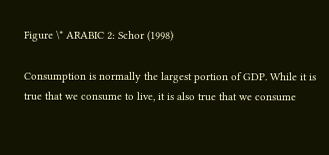Figure \* ARABIC 2: Schor (1998)

Consumption is normally the largest portion of GDP. While it is true that we consume to live, it is also true that we consume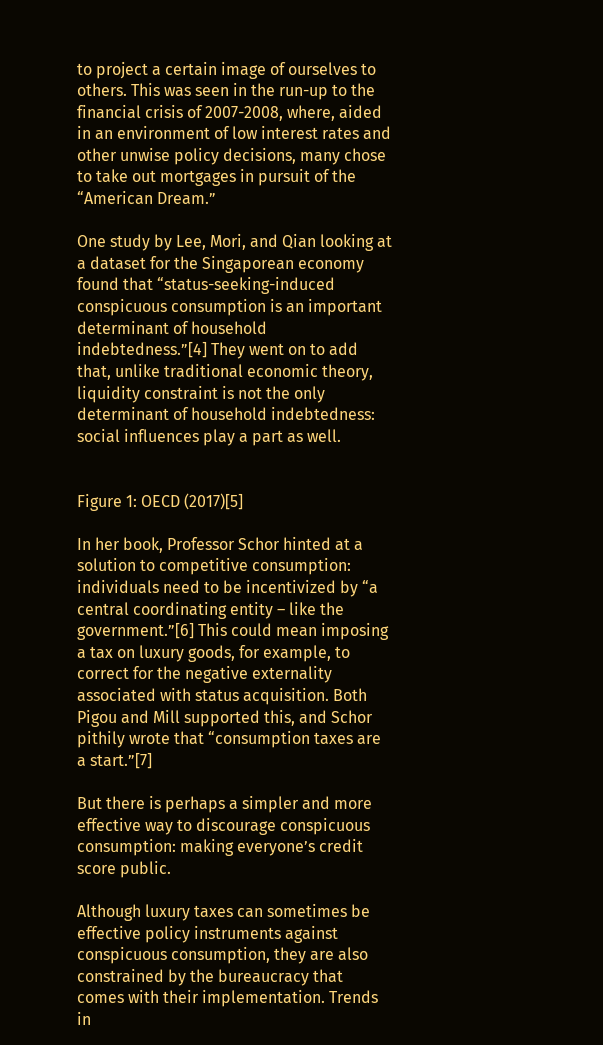to project a certain image of ourselves to others. This was seen in the run-up to the financial crisis of 2007-2008, where, aided in an environment of low interest rates and other unwise policy decisions, many chose to take out mortgages in pursuit of the “American Dream.”

One study by Lee, Mori, and Qian looking at a dataset for the Singaporean economy found that “status-seeking-induced conspicuous consumption is an important determinant of household indebtedness.”[4] They went on to add that, unlike traditional economic theory, liquidity constraint is not the only determinant of household indebtedness: social influences play a part as well.


Figure 1: OECD (2017)[5]

In her book, Professor Schor hinted at a solution to competitive consumption: individuals need to be incentivized by “a central coordinating entity – like the government.”[6] This could mean imposing a tax on luxury goods, for example, to correct for the negative externality associated with status acquisition. Both Pigou and Mill supported this, and Schor pithily wrote that “consumption taxes are a start.”[7]

But there is perhaps a simpler and more effective way to discourage conspicuous consumption: making everyone’s credit score public.

Although luxury taxes can sometimes be effective policy instruments against conspicuous consumption, they are also constrained by the bureaucracy that comes with their implementation. Trends in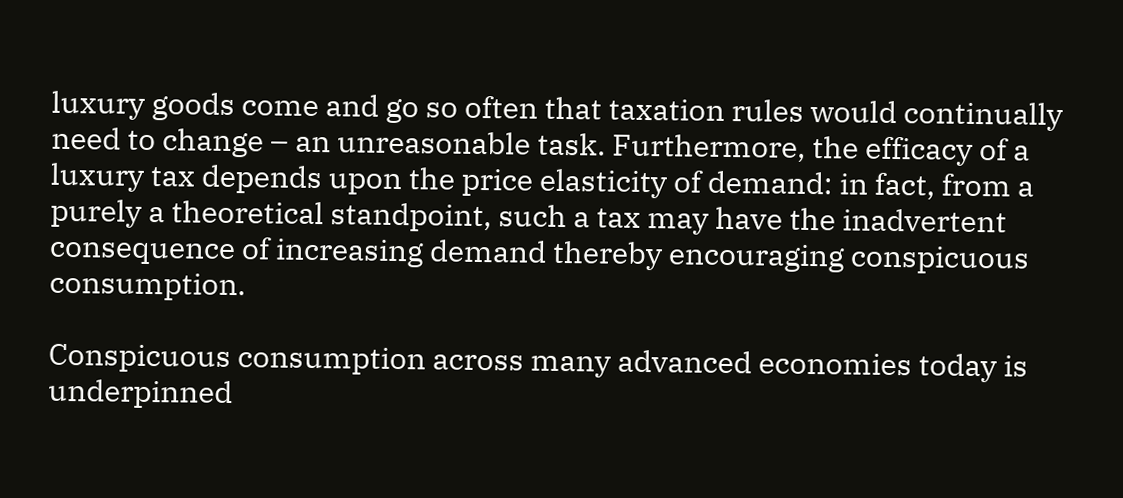luxury goods come and go so often that taxation rules would continually need to change – an unreasonable task. Furthermore, the efficacy of a luxury tax depends upon the price elasticity of demand: in fact, from a purely a theoretical standpoint, such a tax may have the inadvertent consequence of increasing demand thereby encouraging conspicuous consumption.

Conspicuous consumption across many advanced economies today is underpinned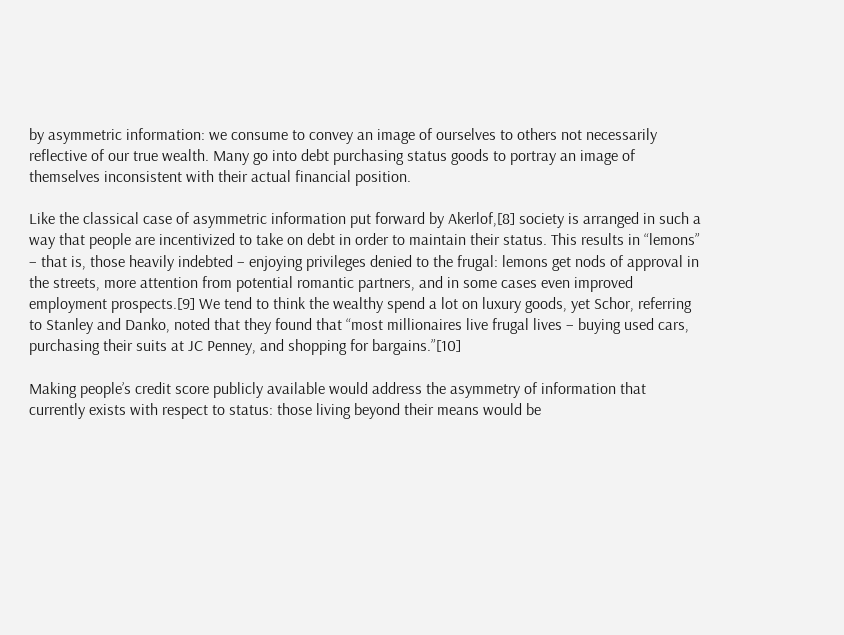by asymmetric information: we consume to convey an image of ourselves to others not necessarily reflective of our true wealth. Many go into debt purchasing status goods to portray an image of themselves inconsistent with their actual financial position.

Like the classical case of asymmetric information put forward by Akerlof,[8] society is arranged in such a way that people are incentivized to take on debt in order to maintain their status. This results in “lemons” – that is, those heavily indebted – enjoying privileges denied to the frugal: lemons get nods of approval in the streets, more attention from potential romantic partners, and in some cases even improved employment prospects.[9] We tend to think the wealthy spend a lot on luxury goods, yet Schor, referring to Stanley and Danko, noted that they found that “most millionaires live frugal lives – buying used cars, purchasing their suits at JC Penney, and shopping for bargains.”[10]

Making people’s credit score publicly available would address the asymmetry of information that currently exists with respect to status: those living beyond their means would be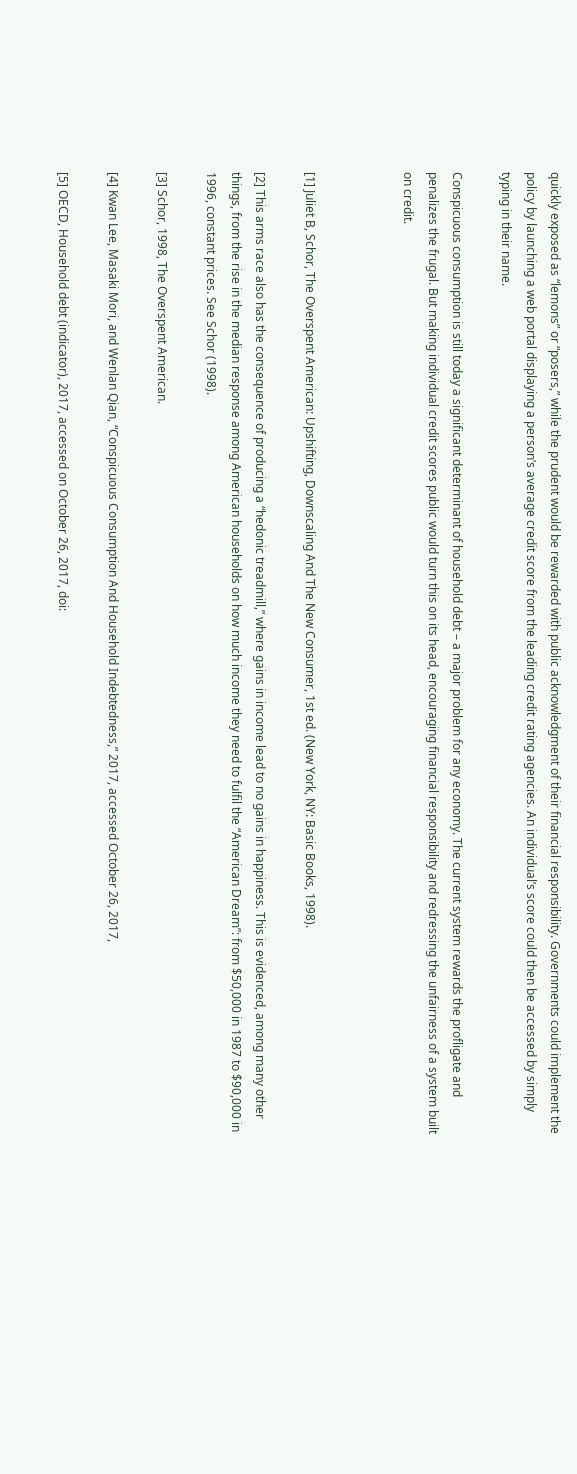quickly exposed as “lemons” or “posers,” while the prudent would be rewarded with public acknowledgment of their financial responsibility. Governments could implement the policy by launching a web portal displaying a person’s average credit score from the leading credit rating agencies. An individual’s score could then be accessed by simply typing in their name.

Conspicuous consumption is still today a significant determinant of household debt – a major problem for any economy. The current system rewards the profligate and penalizes the frugal. But making individual credit scores public would turn this on its head, encouraging financial responsibility and redressing the unfairness of a system built on credit.



[1] Juliet B, Schor, The Overspent American: Upshifting, Downscaling And The New Consumer, 1st ed. (New York, NY: Basic Books, 1998).

[2] This arms race also has the consequence of producing a “hedonic treadmill,” where gains in income lead to no gains in happiness. This is evidenced, among many other things, from the rise in the median response among American households on how much income they need to fulfil the “American Dream”: from $50,000 in 1987 to $90,000 in 1996, constant prices. See Schor (1998).

[3] Schor, 1998, The Overspent American.

[4] Kwan Lee, Masaki Mori, and Wenlan Qian, “Conspicuous Consumption And Household Indebtedness,” 2017, accessed October 26, 2017,

[5] OECD, Household debt (indicator), 2017, accessed on October 26, 2017, doi: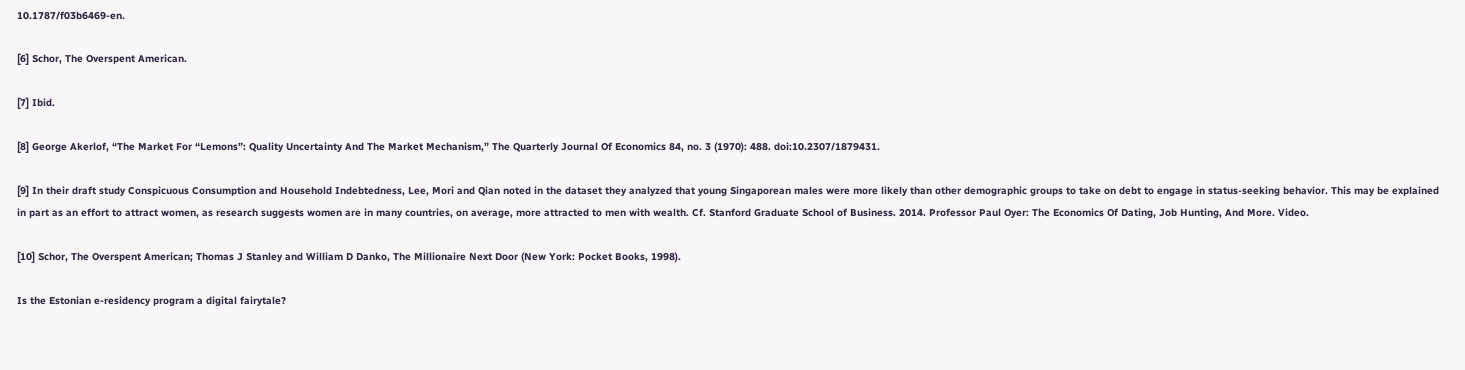10.1787/f03b6469-en.

[6] Schor, The Overspent American.

[7] Ibid.

[8] George Akerlof, “The Market For “Lemons”: Quality Uncertainty And The Market Mechanism,” The Quarterly Journal Of Economics 84, no. 3 (1970): 488. doi:10.2307/1879431.

[9] In their draft study Conspicuous Consumption and Household Indebtedness, Lee, Mori and Qian noted in the dataset they analyzed that young Singaporean males were more likely than other demographic groups to take on debt to engage in status-seeking behavior. This may be explained in part as an effort to attract women, as research suggests women are in many countries, on average, more attracted to men with wealth. Cf. Stanford Graduate School of Business. 2014. Professor Paul Oyer: The Economics Of Dating, Job Hunting, And More. Video.

[10] Schor, The Overspent American; Thomas J Stanley and William D Danko, The Millionaire Next Door (New York: Pocket Books, 1998).

Is the Estonian e-residency program a digital fairytale?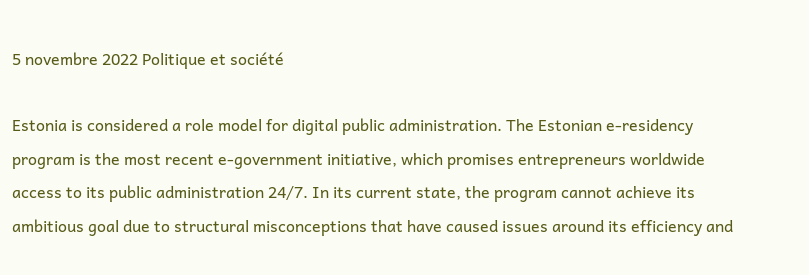5 novembre 2022 Politique et société

Estonia is considered a role model for digital public administration. The Estonian e-residency program is the most recent e-government initiative, which promises entrepreneurs worldwide access to its public administration 24/7. In its current state, the program cannot achieve its ambitious goal due to structural misconceptions that have caused issues around its efficiency and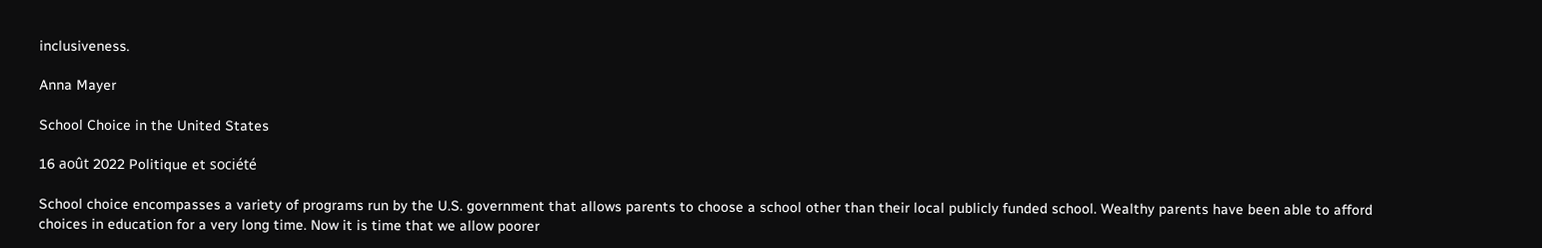inclusiveness.

Anna Mayer

School Choice in the United States

16 août 2022 Politique et société

School choice encompasses a variety of programs run by the U.S. government that allows parents to choose a school other than their local publicly funded school. Wealthy parents have been able to afford choices in education for a very long time. Now it is time that we allow poorer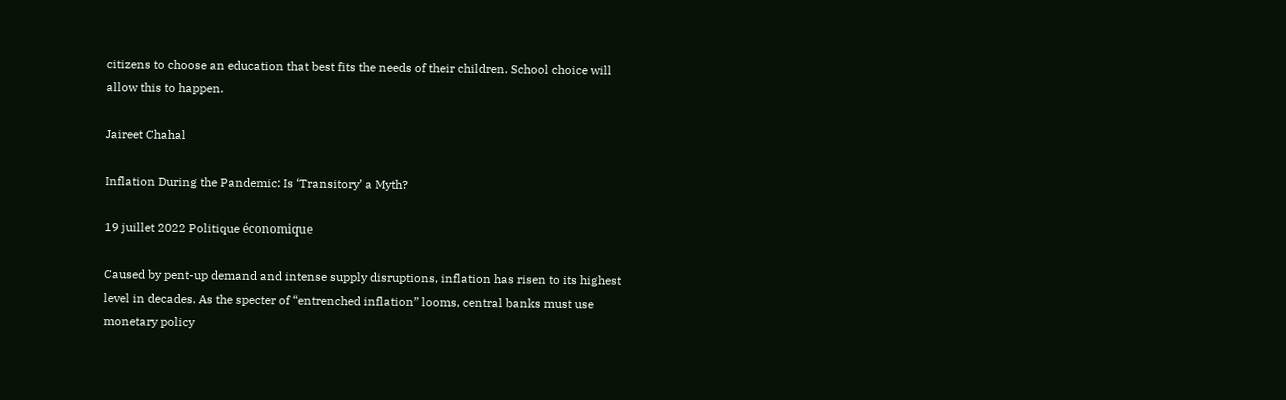citizens to choose an education that best fits the needs of their children. School choice will allow this to happen.

Jaireet Chahal

Inflation During the Pandemic: Is ‘Transitory’ a Myth?

19 juillet 2022 Politique économique

Caused by pent-up demand and intense supply disruptions, inflation has risen to its highest level in decades. As the specter of “entrenched inflation” looms, central banks must use monetary policy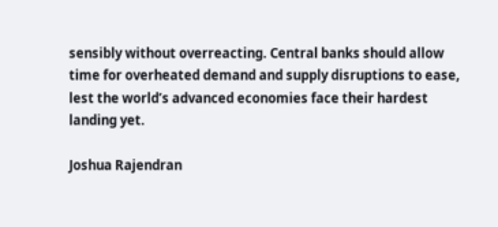sensibly without overreacting. Central banks should allow time for overheated demand and supply disruptions to ease, lest the world’s advanced economies face their hardest landing yet.

Joshua Rajendran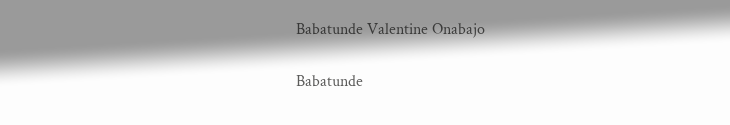Babatunde Valentine Onabajo

Babatunde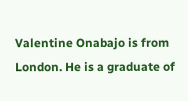Valentine Onabajo is from London. He is a graduate of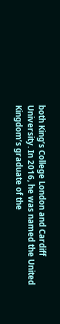both King’s College London and Cardiff University. In 2016, he was named the United Kingdom’s graduate of the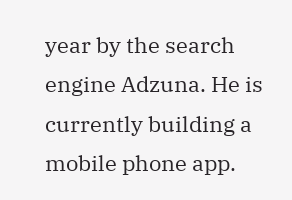year by the search engine Adzuna. He is currently building a mobile phone app.